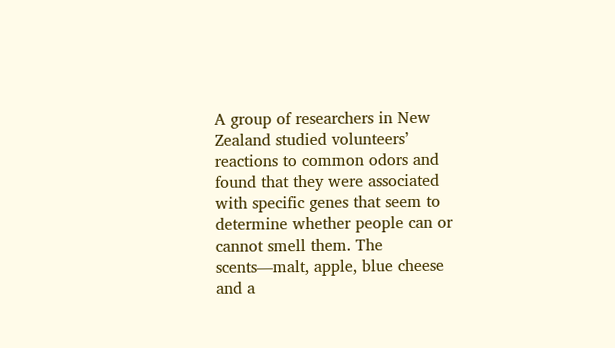A group of researchers in New Zealand studied volunteers’ reactions to common odors and found that they were associated with specific genes that seem to determine whether people can or cannot smell them. The scents—malt, apple, blue cheese and a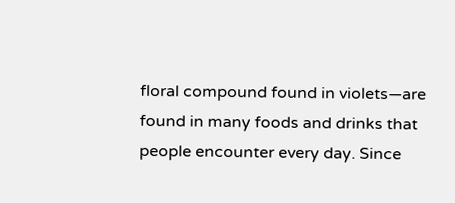floral compound found in violets—are found in many foods and drinks that people encounter every day. Since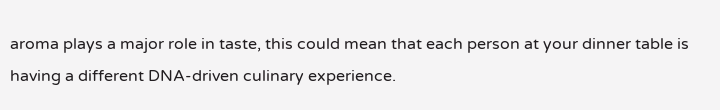aroma plays a major role in taste, this could mean that each person at your dinner table is having a different DNA-driven culinary experience.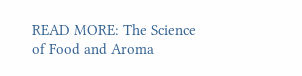READ MORE: The Science of Food and Aroma